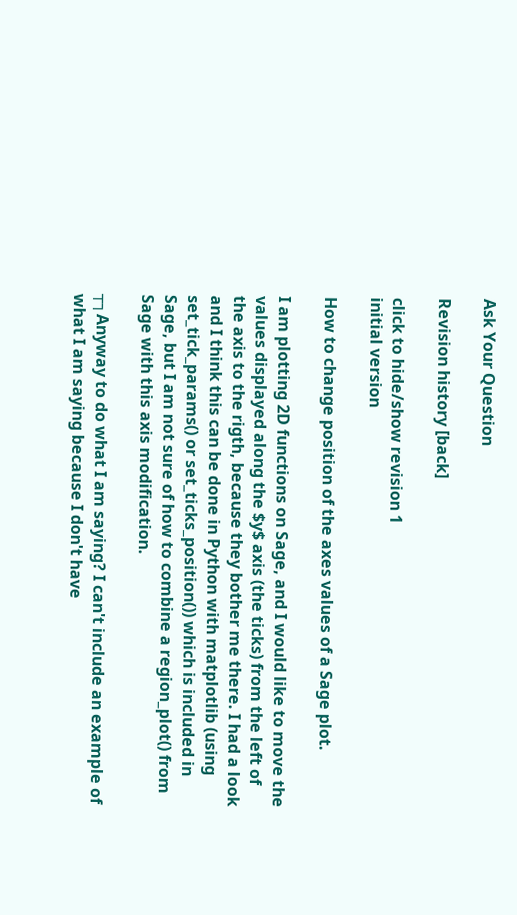Ask Your Question

Revision history [back]

click to hide/show revision 1
initial version

How to change position of the axes values of a Sage plot.

I am plotting 2D functions on Sage, and I would like to move the values displayed along the $y$ axis (the ticks) from the left of the axis to the rigth, because they bother me there. I had a look and I think this can be done in Python with matplotlib (using set_tick_params() or set_ticks_position()) which is included in Sage, but I am not sure of how to combine a region_plot() from Sage with this axis modification.

┬┐Anyway to do what I am saying? I can't include an example of what I am saying because I don't have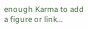enough Karma to add a figure or link...